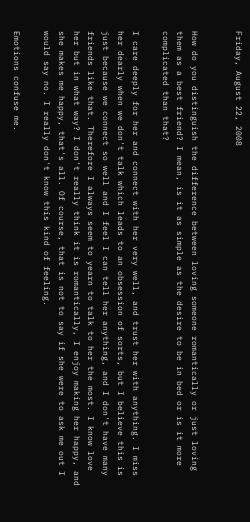Friday, August 22, 2008


How do you distinguish the difference between loving someone romantically or just loving them as a best friend? I mean, is it as simple as the desire to be in bed or is it more complicated than that?

I care deeply for her and connect with her very well, and trust her with anything. I miss her dearly when we don't talk which leads to an obsession of sorts, but I believe this is just because we connect so well and I feel I can tell her anything, and I don't have many friends like that. Therefore I always seem to yearn to talk to her the most. I know love her but in what way? I don't really think it is romantically, I enjoy making her happy, and she makes me happy, that's all. Of course, that is not to say if she were to ask me out I would say no. I really don't know this kind of feeling.

Emotions confuse me.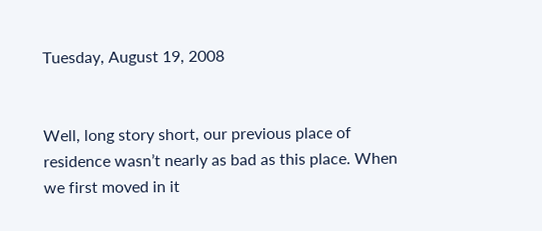Tuesday, August 19, 2008


Well, long story short, our previous place of residence wasn’t nearly as bad as this place. When we first moved in it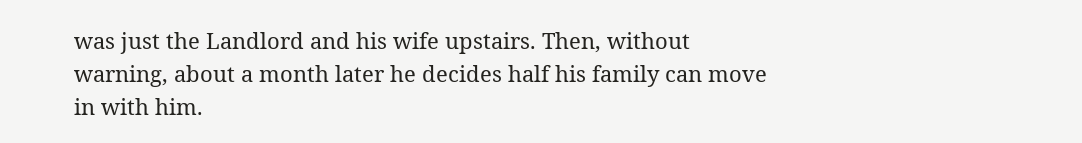was just the Landlord and his wife upstairs. Then, without warning, about a month later he decides half his family can move in with him.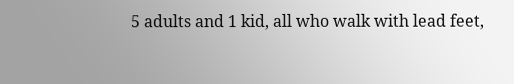5 adults and 1 kid, all who walk with lead feet,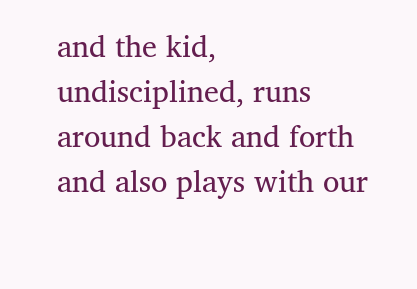and the kid, undisciplined, runs around back and forth and also plays with our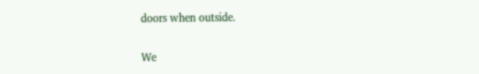doors when outside.

We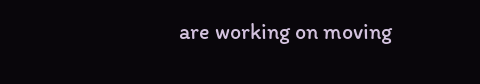are working on moving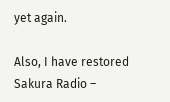yet again.

Also, I have restored Sakura Radio –